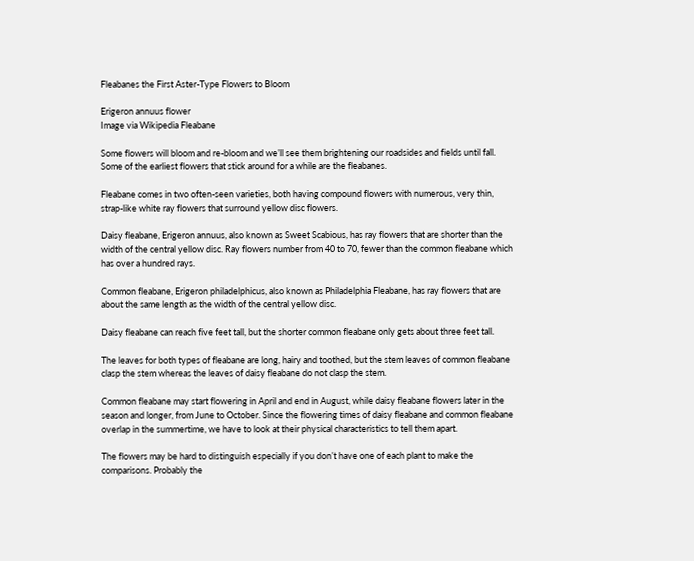Fleabanes the First Aster-Type Flowers to Bloom

Erigeron annuus flower
Image via Wikipedia Fleabane

Some flowers will bloom and re-bloom and we’ll see them brightening our roadsides and fields until fall. Some of the earliest flowers that stick around for a while are the fleabanes.

Fleabane comes in two often-seen varieties, both having compound flowers with numerous, very thin, strap-like white ray flowers that surround yellow disc flowers.

Daisy fleabane, Erigeron annuus, also known as Sweet Scabious, has ray flowers that are shorter than the width of the central yellow disc. Ray flowers number from 40 to 70, fewer than the common fleabane which has over a hundred rays.

Common fleabane, Erigeron philadelphicus, also known as Philadelphia Fleabane, has ray flowers that are about the same length as the width of the central yellow disc.

Daisy fleabane can reach five feet tall, but the shorter common fleabane only gets about three feet tall.

The leaves for both types of fleabane are long, hairy and toothed, but the stem leaves of common fleabane clasp the stem whereas the leaves of daisy fleabane do not clasp the stem.

Common fleabane may start flowering in April and end in August, while daisy fleabane flowers later in the season and longer, from June to October. Since the flowering times of daisy fleabane and common fleabane overlap in the summertime, we have to look at their physical characteristics to tell them apart.

The flowers may be hard to distinguish especially if you don’t have one of each plant to make the comparisons. Probably the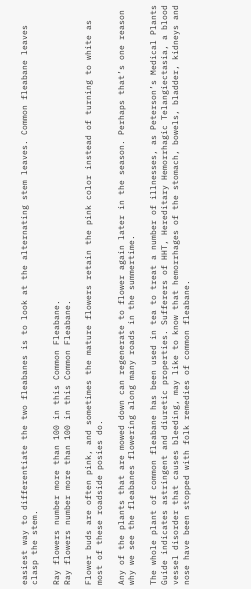easiest way to differentiate the two fleabanes is to look at the alternating stem leaves. Common fleabane leaves clasp the stem.

Ray flowers number more than 100 in this Common Fleabane.
Ray flowers number more than 100 in this Common Fleabane.

Flower buds are often pink, and sometimes the mature flowers retain the pink color instead of turning to white as most of these roadside posies do.

Any of the plants that are mowed down can regenerate to flower again later in the season. Perhaps that’s one reason why we see the fleabanes flowering along many roads in the summertime.

The whole plant of common fleabane has been used in tea to treat a number of illnesses, as Peterson’s Medical Plants Guide indicates astringent and diuretic properties. Sufferers of HHT, Hereditary Hemorrhagic Telangiectasia, a blood vessel disorder that causes bleeding, may like to know that hemorrhages of the stomach, bowels, bladder, kidneys and nose have been stopped with folk remedies of common fleabane.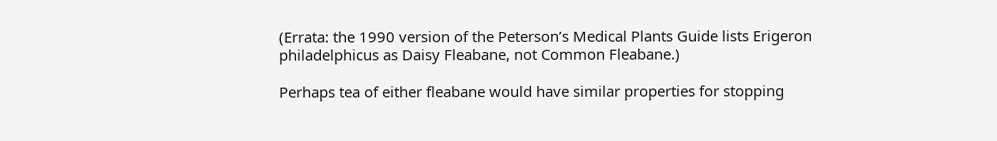(Errata: the 1990 version of the Peterson’s Medical Plants Guide lists Erigeron philadelphicus as Daisy Fleabane, not Common Fleabane.)

Perhaps tea of either fleabane would have similar properties for stopping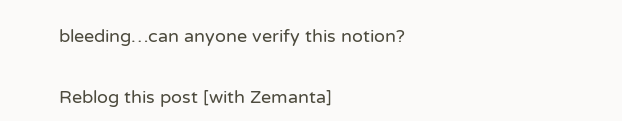bleeding…can anyone verify this notion?

Reblog this post [with Zemanta]